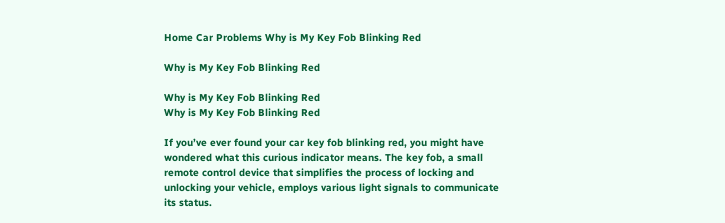Home Car Problems Why is My Key Fob Blinking Red

Why is My Key Fob Blinking Red

Why is My Key Fob Blinking Red
Why is My Key Fob Blinking Red

If you’ve ever found your car key fob blinking red, you might have wondered what this curious indicator means. The key fob, a small remote control device that simplifies the process of locking and unlocking your vehicle, employs various light signals to communicate its status.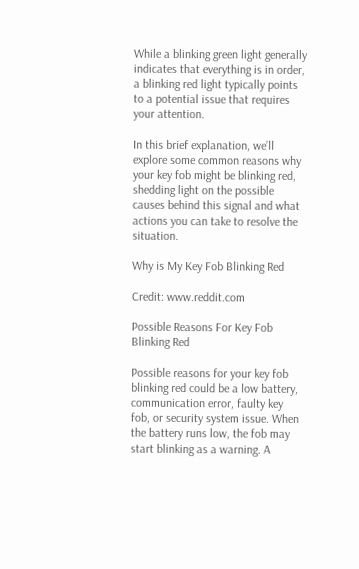While a blinking green light generally indicates that everything is in order, a blinking red light typically points to a potential issue that requires your attention.

In this brief explanation, we’ll explore some common reasons why your key fob might be blinking red, shedding light on the possible causes behind this signal and what actions you can take to resolve the situation.

Why is My Key Fob Blinking Red

Credit: www.reddit.com

Possible Reasons For Key Fob Blinking Red

Possible reasons for your key fob blinking red could be a low battery, communication error, faulty key fob, or security system issue. When the battery runs low, the fob may start blinking as a warning. A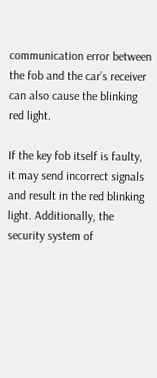communication error between the fob and the car’s receiver can also cause the blinking red light.

If the key fob itself is faulty, it may send incorrect signals and result in the red blinking light. Additionally, the security system of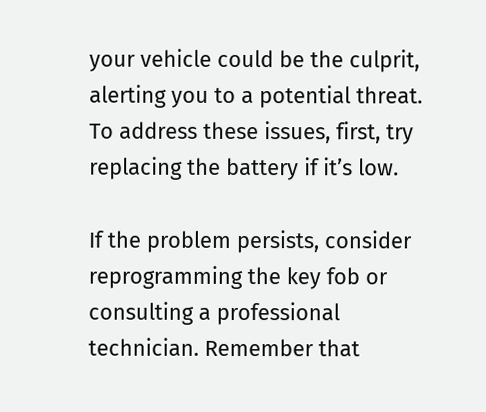your vehicle could be the culprit, alerting you to a potential threat. To address these issues, first, try replacing the battery if it’s low.

If the problem persists, consider reprogramming the key fob or consulting a professional technician. Remember that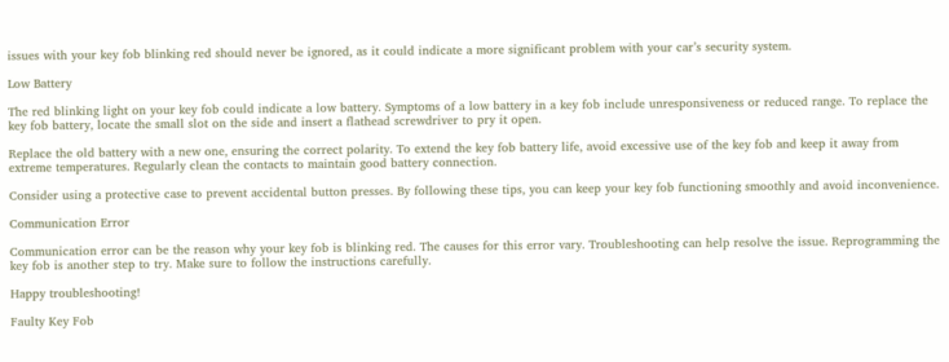issues with your key fob blinking red should never be ignored, as it could indicate a more significant problem with your car’s security system.

Low Battery

The red blinking light on your key fob could indicate a low battery. Symptoms of a low battery in a key fob include unresponsiveness or reduced range. To replace the key fob battery, locate the small slot on the side and insert a flathead screwdriver to pry it open.

Replace the old battery with a new one, ensuring the correct polarity. To extend the key fob battery life, avoid excessive use of the key fob and keep it away from extreme temperatures. Regularly clean the contacts to maintain good battery connection.

Consider using a protective case to prevent accidental button presses. By following these tips, you can keep your key fob functioning smoothly and avoid inconvenience.

Communication Error

Communication error can be the reason why your key fob is blinking red. The causes for this error vary. Troubleshooting can help resolve the issue. Reprogramming the key fob is another step to try. Make sure to follow the instructions carefully.

Happy troubleshooting!

Faulty Key Fob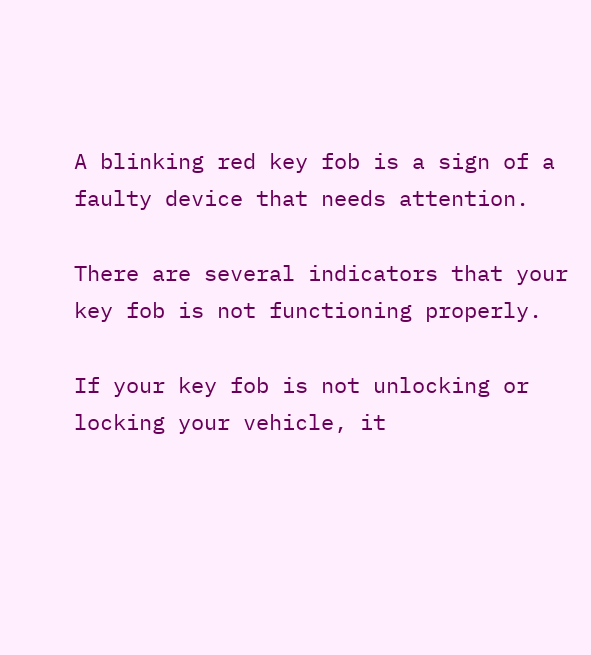A blinking red key fob is a sign of a faulty device that needs attention.

There are several indicators that your key fob is not functioning properly.

If your key fob is not unlocking or locking your vehicle, it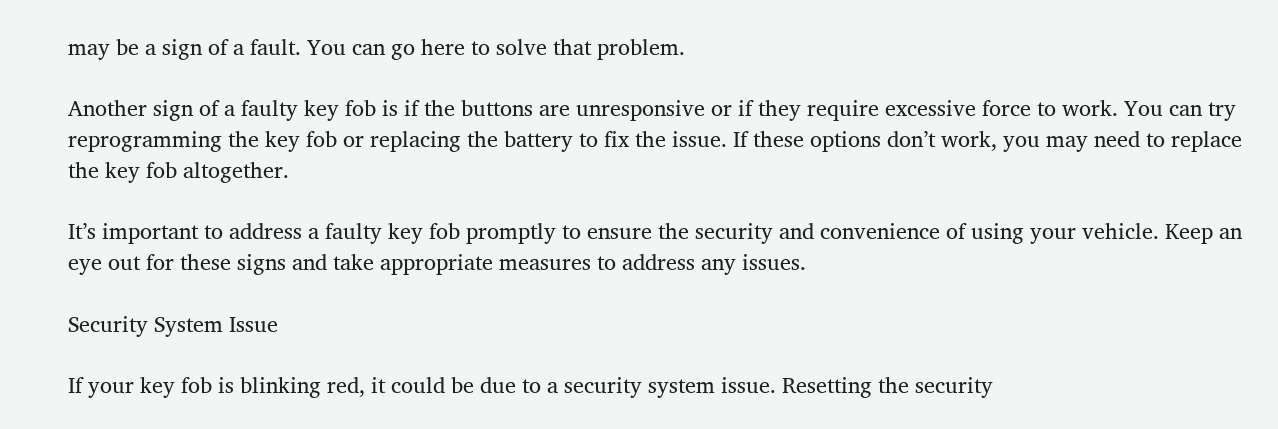may be a sign of a fault. You can go here to solve that problem.

Another sign of a faulty key fob is if the buttons are unresponsive or if they require excessive force to work. You can try reprogramming the key fob or replacing the battery to fix the issue. If these options don’t work, you may need to replace the key fob altogether.

It’s important to address a faulty key fob promptly to ensure the security and convenience of using your vehicle. Keep an eye out for these signs and take appropriate measures to address any issues.

Security System Issue

If your key fob is blinking red, it could be due to a security system issue. Resetting the security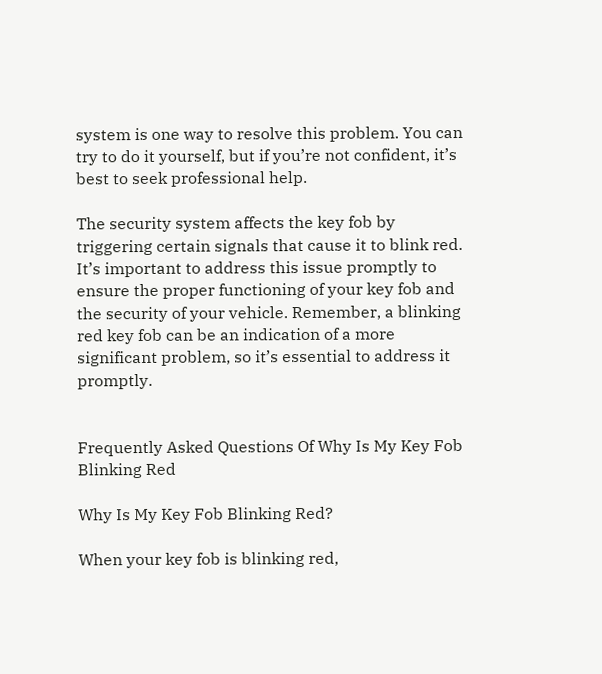system is one way to resolve this problem. You can try to do it yourself, but if you’re not confident, it’s best to seek professional help.

The security system affects the key fob by triggering certain signals that cause it to blink red. It’s important to address this issue promptly to ensure the proper functioning of your key fob and the security of your vehicle. Remember, a blinking red key fob can be an indication of a more significant problem, so it’s essential to address it promptly.


Frequently Asked Questions Of Why Is My Key Fob Blinking Red

Why Is My Key Fob Blinking Red?

When your key fob is blinking red,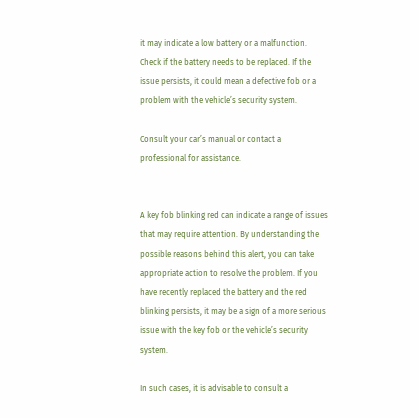it may indicate a low battery or a malfunction. Check if the battery needs to be replaced. If the issue persists, it could mean a defective fob or a problem with the vehicle’s security system.

Consult your car’s manual or contact a professional for assistance.


A key fob blinking red can indicate a range of issues that may require attention. By understanding the possible reasons behind this alert, you can take appropriate action to resolve the problem. If you have recently replaced the battery and the red blinking persists, it may be a sign of a more serious issue with the key fob or the vehicle’s security system.

In such cases, it is advisable to consult a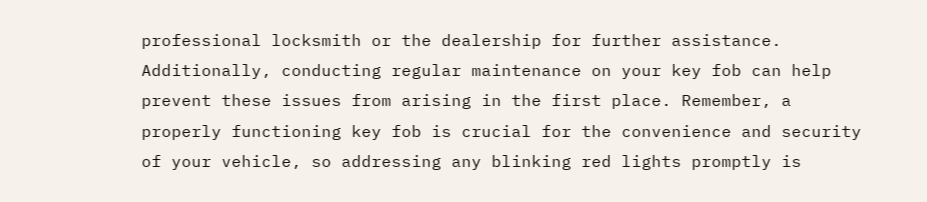professional locksmith or the dealership for further assistance. Additionally, conducting regular maintenance on your key fob can help prevent these issues from arising in the first place. Remember, a properly functioning key fob is crucial for the convenience and security of your vehicle, so addressing any blinking red lights promptly is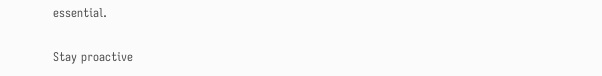essential.

Stay proactive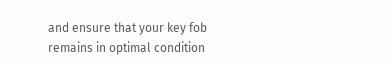and ensure that your key fob remains in optimal condition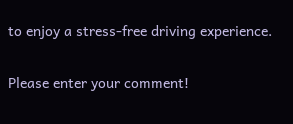to enjoy a stress-free driving experience.


Please enter your comment!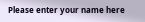Please enter your name here